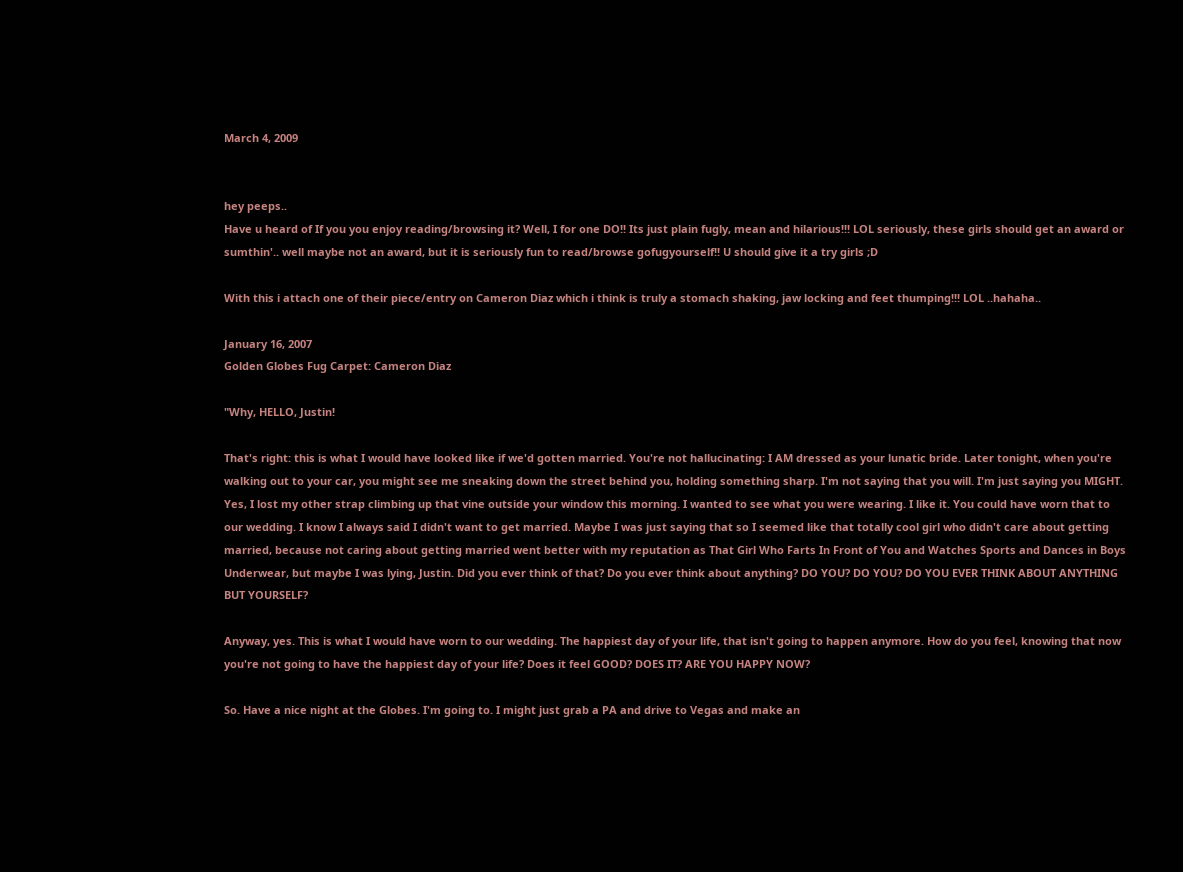March 4, 2009


hey peeps..
Have u heard of If you you enjoy reading/browsing it? Well, I for one DO!! Its just plain fugly, mean and hilarious!!! LOL seriously, these girls should get an award or sumthin'.. well maybe not an award, but it is seriously fun to read/browse gofugyourself!! U should give it a try girls ;D

With this i attach one of their piece/entry on Cameron Diaz which i think is truly a stomach shaking, jaw locking and feet thumping!!! LOL ..hahaha..

January 16, 2007
Golden Globes Fug Carpet: Cameron Diaz

"Why, HELLO, Justin!

That's right: this is what I would have looked like if we'd gotten married. You're not hallucinating: I AM dressed as your lunatic bride. Later tonight, when you're walking out to your car, you might see me sneaking down the street behind you, holding something sharp. I'm not saying that you will. I'm just saying you MIGHT. Yes, I lost my other strap climbing up that vine outside your window this morning. I wanted to see what you were wearing. I like it. You could have worn that to our wedding. I know I always said I didn't want to get married. Maybe I was just saying that so I seemed like that totally cool girl who didn't care about getting married, because not caring about getting married went better with my reputation as That Girl Who Farts In Front of You and Watches Sports and Dances in Boys Underwear, but maybe I was lying, Justin. Did you ever think of that? Do you ever think about anything? DO YOU? DO YOU? DO YOU EVER THINK ABOUT ANYTHING BUT YOURSELF?

Anyway, yes. This is what I would have worn to our wedding. The happiest day of your life, that isn't going to happen anymore. How do you feel, knowing that now you're not going to have the happiest day of your life? Does it feel GOOD? DOES IT? ARE YOU HAPPY NOW?

So. Have a nice night at the Globes. I'm going to. I might just grab a PA and drive to Vegas and make an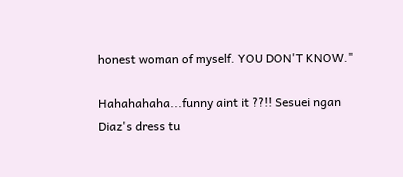honest woman of myself. YOU DON'T KNOW."

Hahahahaha...funny aint it ??!! Sesuei ngan Diaz's dress tu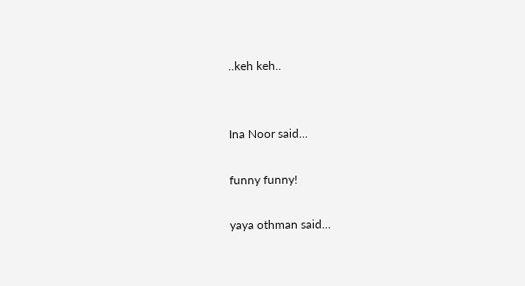..keh keh..


Ina Noor said...

funny funny!

yaya othman said...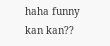haha funny kan kan??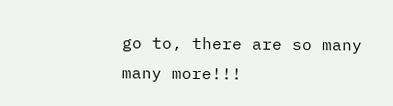go to, there are so many many more!!!